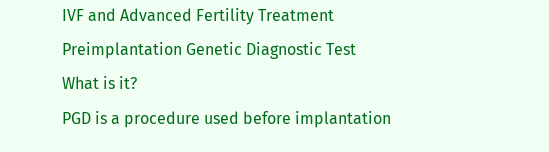IVF and Advanced Fertility Treatment
Preimplantation Genetic Diagnostic Test
What is it?
PGD is a procedure used before implantation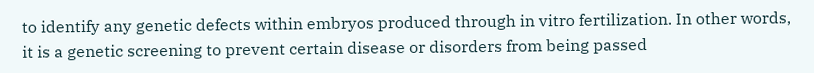to identify any genetic defects within embryos produced through in vitro fertilization. In other words, it is a genetic screening to prevent certain disease or disorders from being passed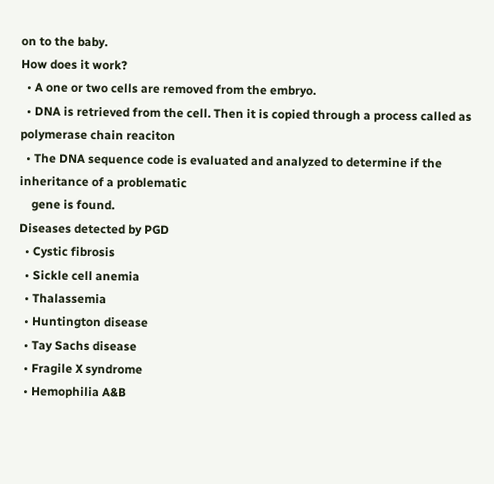on to the baby.
How does it work?
  • A one or two cells are removed from the embryo.
  • DNA is retrieved from the cell. Then it is copied through a process called as polymerase chain reaciton
  • The DNA sequence code is evaluated and analyzed to determine if the inheritance of a problematic
    gene is found.
Diseases detected by PGD
  • Cystic fibrosis
  • Sickle cell anemia
  • Thalassemia
  • Huntington disease
  • Tay Sachs disease
  • Fragile X syndrome
  • Hemophilia A&B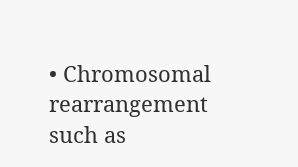• Chromosomal rearrangement such as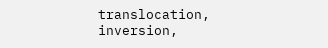translocation, inversion,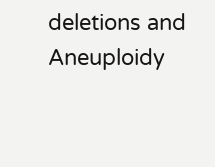deletions and Aneuploidy